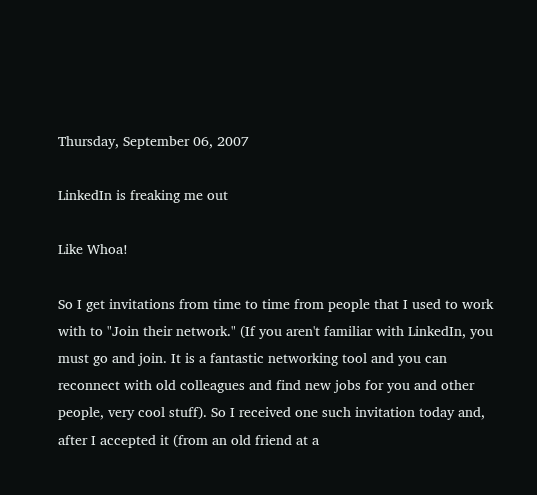Thursday, September 06, 2007

LinkedIn is freaking me out

Like Whoa!

So I get invitations from time to time from people that I used to work with to "Join their network." (If you aren't familiar with LinkedIn, you must go and join. It is a fantastic networking tool and you can reconnect with old colleagues and find new jobs for you and other people, very cool stuff). So I received one such invitation today and, after I accepted it (from an old friend at a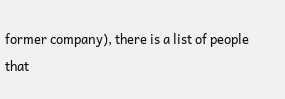former company), there is a list of people that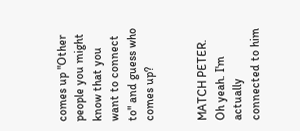comes up "Other people you might know that you want to connect to" and guess who comes up?


MATCH PETER. Oh yeah. I'm actually connected to him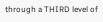through a THIRD level of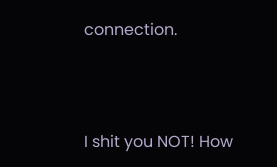connection.



I shit you NOT! How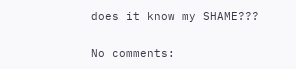does it know my SHAME???

No comments: